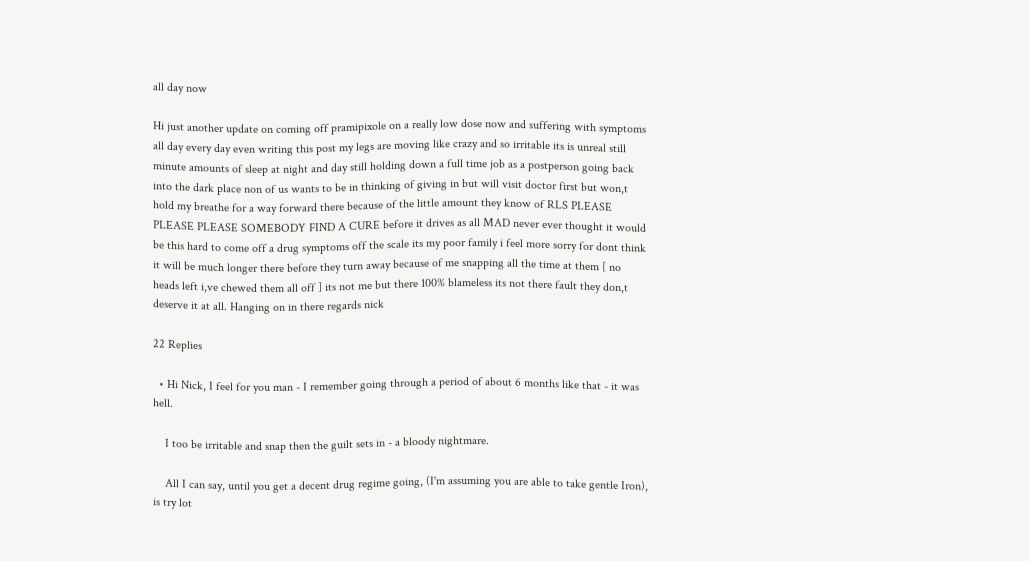all day now

Hi just another update on coming off pramipixole on a really low dose now and suffering with symptoms all day every day even writing this post my legs are moving like crazy and so irritable its is unreal still minute amounts of sleep at night and day still holding down a full time job as a postperson going back into the dark place non of us wants to be in thinking of giving in but will visit doctor first but won,t hold my breathe for a way forward there because of the little amount they know of RLS PLEASE PLEASE PLEASE SOMEBODY FIND A CURE before it drives as all MAD never ever thought it would be this hard to come off a drug symptoms off the scale its my poor family i feel more sorry for dont think it will be much longer there before they turn away because of me snapping all the time at them [ no heads left i,ve chewed them all off ] its not me but there 100% blameless its not there fault they don,t deserve it at all. Hanging on in there regards nick

22 Replies

  • Hi Nick, I feel for you man - I remember going through a period of about 6 months like that - it was hell.

    I too be irritable and snap then the guilt sets in - a bloody nightmare.

    All I can say, until you get a decent drug regime going, (I'm assuming you are able to take gentle Iron), is try lot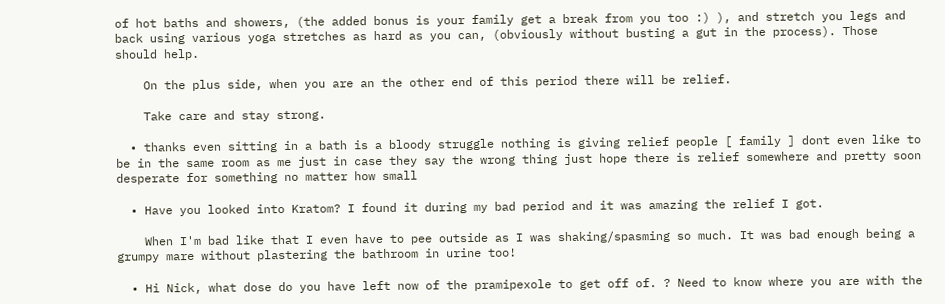of hot baths and showers, (the added bonus is your family get a break from you too :) ), and stretch you legs and back using various yoga stretches as hard as you can, (obviously without busting a gut in the process). Those should help.

    On the plus side, when you are an the other end of this period there will be relief.

    Take care and stay strong.

  • thanks even sitting in a bath is a bloody struggle nothing is giving relief people [ family ] dont even like to be in the same room as me just in case they say the wrong thing just hope there is relief somewhere and pretty soon desperate for something no matter how small

  • Have you looked into Kratom? I found it during my bad period and it was amazing the relief I got.

    When I'm bad like that I even have to pee outside as I was shaking/spasming so much. It was bad enough being a grumpy mare without plastering the bathroom in urine too!

  • Hi Nick, what dose do you have left now of the pramipexole to get off of. ? Need to know where you are with the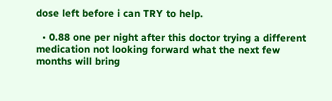dose left before i can TRY to help.

  • 0.88 one per night after this doctor trying a different medication not looking forward what the next few months will bring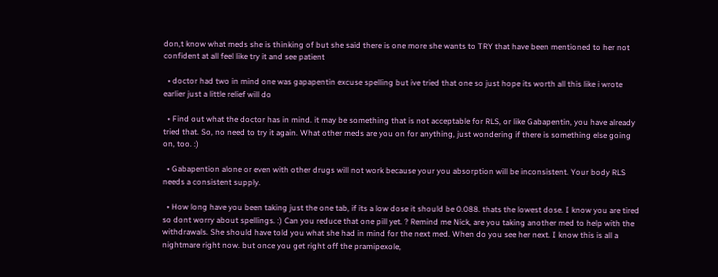don,t know what meds she is thinking of but she said there is one more she wants to TRY that have been mentioned to her not confident at all feel like try it and see patient

  • doctor had two in mind one was gapapentin excuse spelling but ive tried that one so just hope its worth all this like i wrote earlier just a little relief will do

  • Find out what the doctor has in mind. it may be something that is not acceptable for RLS, or like Gabapentin, you have already tried that. So, no need to try it again. What other meds are you on for anything, just wondering if there is something else going on, too. :)

  • Gabapention alone or even with other drugs will not work because your you absorption will be inconsistent. Your body RLS needs a consistent supply.

  • How long have you been taking just the one tab, if its a low dose it should be 0.088. thats the lowest dose. I know you are tired so dont worry about spellings. :) Can you reduce that one pill yet. ? Remind me Nick, are you taking another med to help with the withdrawals. She should have told you what she had in mind for the next med. When do you see her next. I know this is all a nightmare right now. but once you get right off the pramipexole,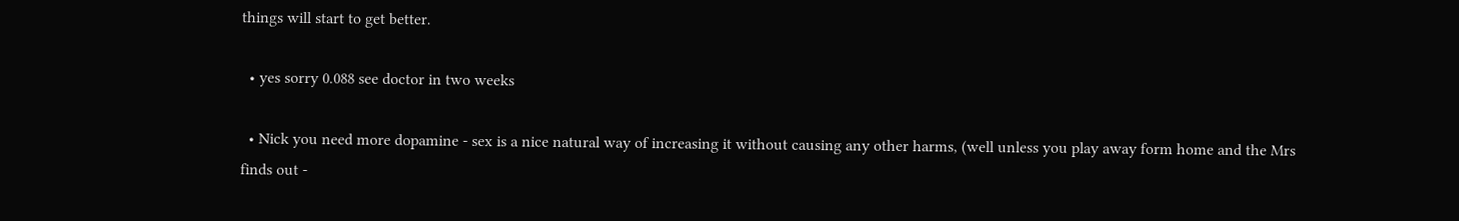things will start to get better.

  • yes sorry 0.088 see doctor in two weeks

  • Nick you need more dopamine - sex is a nice natural way of increasing it without causing any other harms, (well unless you play away form home and the Mrs finds out -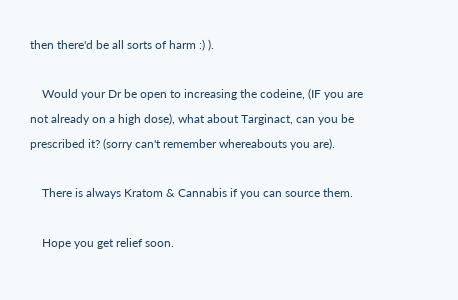then there'd be all sorts of harm :) ).

    Would your Dr be open to increasing the codeine, (IF you are not already on a high dose), what about Targinact, can you be prescribed it? (sorry can't remember whereabouts you are).

    There is always Kratom & Cannabis if you can source them.

    Hope you get relief soon.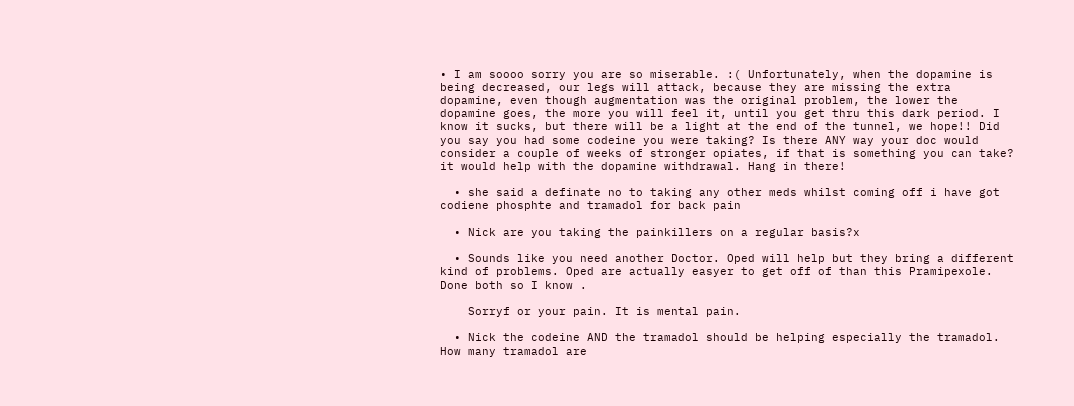• I am soooo sorry you are so miserable. :( Unfortunately, when the dopamine is being decreased, our legs will attack, because they are missing the extra dopamine, even though augmentation was the original problem, the lower the dopamine goes, the more you will feel it, until you get thru this dark period. I know it sucks, but there will be a light at the end of the tunnel, we hope!! Did you say you had some codeine you were taking? Is there ANY way your doc would consider a couple of weeks of stronger opiates, if that is something you can take? it would help with the dopamine withdrawal. Hang in there!

  • she said a definate no to taking any other meds whilst coming off i have got codiene phosphte and tramadol for back pain

  • Nick are you taking the painkillers on a regular basis?x

  • Sounds like you need another Doctor. Oped will help but they bring a different kind of problems. Oped are actually easyer to get off of than this Pramipexole. Done both so I know .

    Sorryf or your pain. It is mental pain.

  • Nick the codeine AND the tramadol should be helping especially the tramadol. How many tramadol are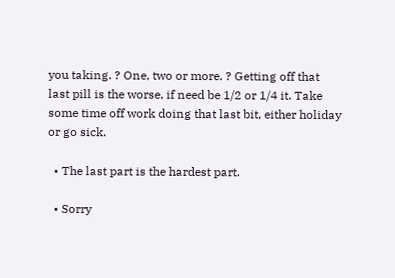you taking. ? One, two or more. ? Getting off that last pill is the worse, if need be 1/2 or 1/4 it. Take some time off work doing that last bit, either holiday or go sick.

  • The last part is the hardest part.

  • Sorry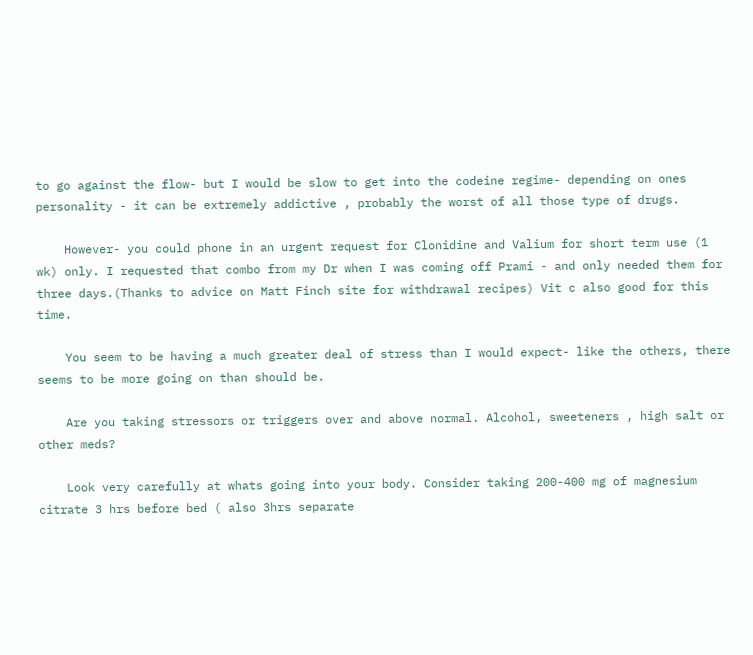to go against the flow- but I would be slow to get into the codeine regime- depending on ones personality - it can be extremely addictive , probably the worst of all those type of drugs.

    However- you could phone in an urgent request for Clonidine and Valium for short term use (1 wk) only. I requested that combo from my Dr when I was coming off Prami - and only needed them for three days.(Thanks to advice on Matt Finch site for withdrawal recipes) Vit c also good for this time.

    You seem to be having a much greater deal of stress than I would expect- like the others, there seems to be more going on than should be.

    Are you taking stressors or triggers over and above normal. Alcohol, sweeteners , high salt or other meds?

    Look very carefully at whats going into your body. Consider taking 200-400 mg of magnesium citrate 3 hrs before bed ( also 3hrs separate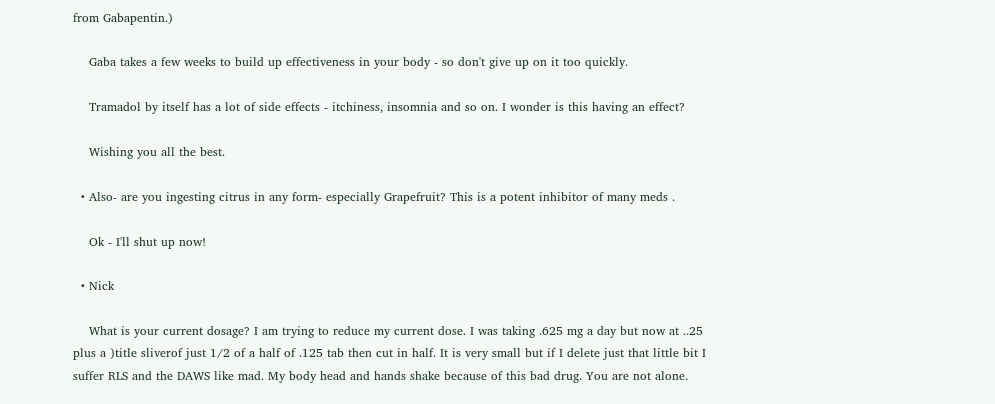from Gabapentin.)

    Gaba takes a few weeks to build up effectiveness in your body - so don't give up on it too quickly.

    Tramadol by itself has a lot of side effects - itchiness, insomnia and so on. I wonder is this having an effect?

    Wishing you all the best.

  • Also- are you ingesting citrus in any form- especially Grapefruit? This is a potent inhibitor of many meds .

    Ok - I'll shut up now!

  • Nick

    What is your current dosage? I am trying to reduce my current dose. I was taking .625 mg a day but now at ..25 plus a )title sliverof just 1/2 of a half of .125 tab then cut in half. It is very small but if I delete just that little bit I suffer RLS and the DAWS like mad. My body head and hands shake because of this bad drug. You are not alone.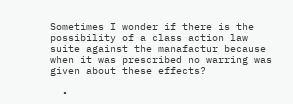Sometimes I wonder if there is the possibility of a class action law suite against the manafactur because when it was prescribed no warring was given about these effects?

  •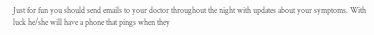Just for fun you should send emails to your doctor throughout the night with updates about your symptoms. With luck he/she will have a phone that pings when they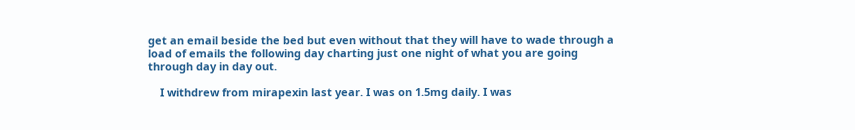get an email beside the bed but even without that they will have to wade through a load of emails the following day charting just one night of what you are going through day in day out.

    I withdrew from mirapexin last year. I was on 1.5mg daily. I was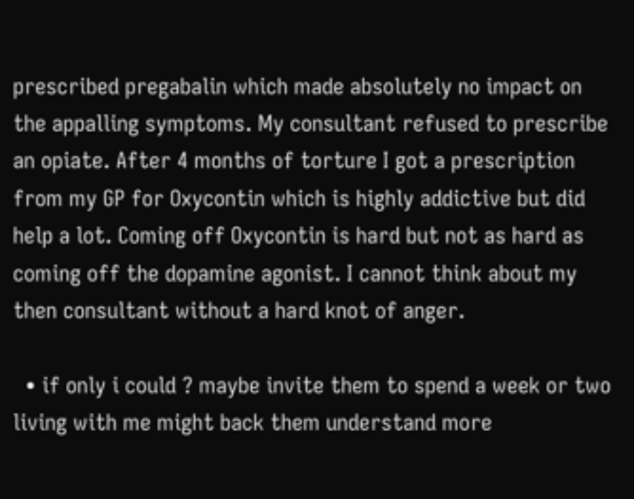prescribed pregabalin which made absolutely no impact on the appalling symptoms. My consultant refused to prescribe an opiate. After 4 months of torture I got a prescription from my GP for Oxycontin which is highly addictive but did help a lot. Coming off Oxycontin is hard but not as hard as coming off the dopamine agonist. I cannot think about my then consultant without a hard knot of anger.

  • if only i could ? maybe invite them to spend a week or two living with me might back them understand more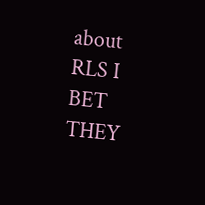about RLS I BET THEY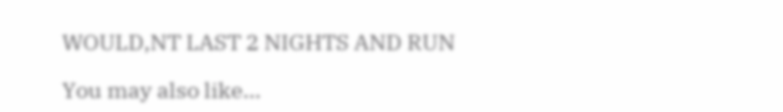WOULD,NT LAST 2 NIGHTS AND RUN

You may also like...